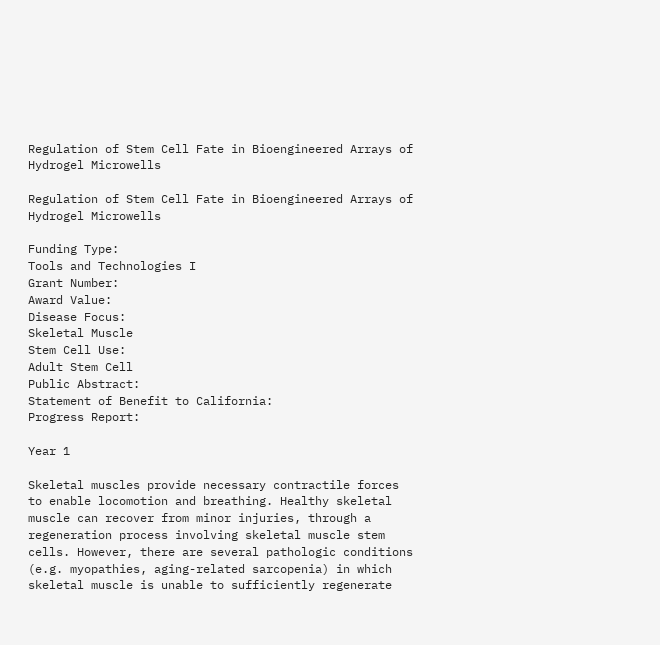Regulation of Stem Cell Fate in Bioengineered Arrays of Hydrogel Microwells

Regulation of Stem Cell Fate in Bioengineered Arrays of Hydrogel Microwells

Funding Type:
Tools and Technologies I
Grant Number:
Award Value:
Disease Focus:
Skeletal Muscle
Stem Cell Use:
Adult Stem Cell
Public Abstract:
Statement of Benefit to California:
Progress Report:

Year 1

Skeletal muscles provide necessary contractile forces to enable locomotion and breathing. Healthy skeletal muscle can recover from minor injuries, through a regeneration process involving skeletal muscle stem cells. However, there are several pathologic conditions (e.g. myopathies, aging-related sarcopenia) in which skeletal muscle is unable to sufficiently regenerate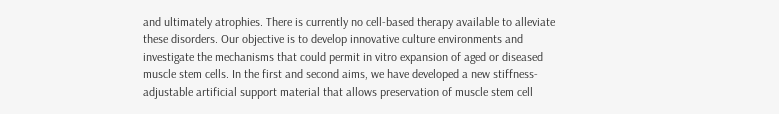and ultimately atrophies. There is currently no cell-based therapy available to alleviate these disorders. Our objective is to develop innovative culture environments and investigate the mechanisms that could permit in vitro expansion of aged or diseased muscle stem cells. In the first and second aims, we have developed a new stiffness-adjustable artificial support material that allows preservation of muscle stem cell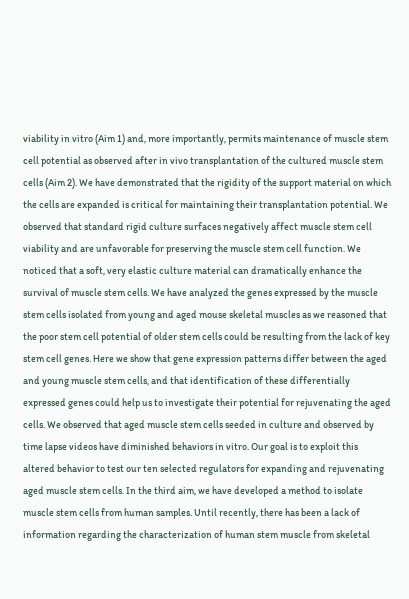viability in vitro (Aim 1) and, more importantly, permits maintenance of muscle stem cell potential as observed after in vivo transplantation of the cultured muscle stem cells (Aim 2). We have demonstrated that the rigidity of the support material on which the cells are expanded is critical for maintaining their transplantation potential. We observed that standard rigid culture surfaces negatively affect muscle stem cell viability and are unfavorable for preserving the muscle stem cell function. We noticed that a soft, very elastic culture material can dramatically enhance the survival of muscle stem cells. We have analyzed the genes expressed by the muscle stem cells isolated from young and aged mouse skeletal muscles as we reasoned that the poor stem cell potential of older stem cells could be resulting from the lack of key stem cell genes. Here we show that gene expression patterns differ between the aged and young muscle stem cells, and that identification of these differentially expressed genes could help us to investigate their potential for rejuvenating the aged cells. We observed that aged muscle stem cells seeded in culture and observed by time lapse videos have diminished behaviors in vitro. Our goal is to exploit this altered behavior to test our ten selected regulators for expanding and rejuvenating aged muscle stem cells. In the third aim, we have developed a method to isolate muscle stem cells from human samples. Until recently, there has been a lack of information regarding the characterization of human stem muscle from skeletal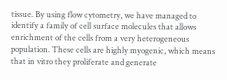tissue. By using flow cytometry, we have managed to identify a family of cell surface molecules that allows enrichment of the cells from a very heterogeneous population. These cells are highly myogenic, which means that in vitro they proliferate and generate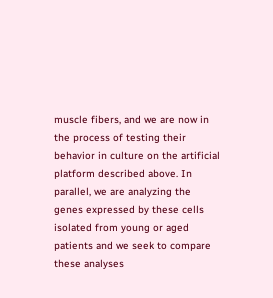muscle fibers, and we are now in the process of testing their behavior in culture on the artificial platform described above. In parallel, we are analyzing the genes expressed by these cells isolated from young or aged patients and we seek to compare these analyses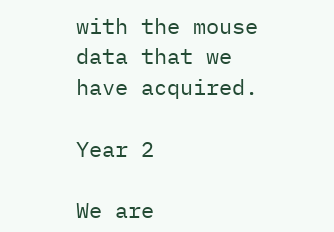with the mouse data that we have acquired.

Year 2

We are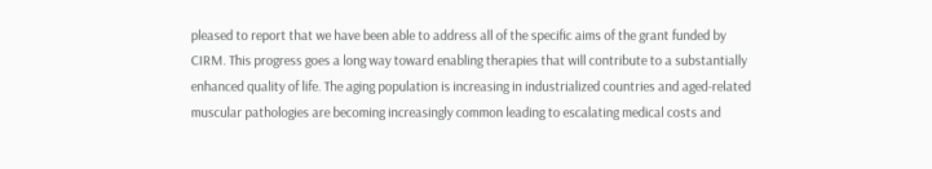pleased to report that we have been able to address all of the specific aims of the grant funded by CIRM. This progress goes a long way toward enabling therapies that will contribute to a substantially enhanced quality of life. The aging population is increasing in industrialized countries and aged-related muscular pathologies are becoming increasingly common leading to escalating medical costs and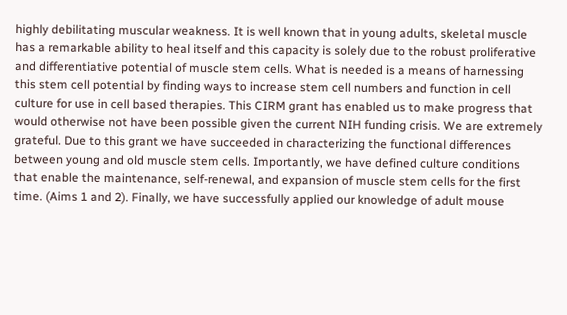highly debilitating muscular weakness. It is well known that in young adults, skeletal muscle has a remarkable ability to heal itself and this capacity is solely due to the robust proliferative and differentiative potential of muscle stem cells. What is needed is a means of harnessing this stem cell potential by finding ways to increase stem cell numbers and function in cell culture for use in cell based therapies. This CIRM grant has enabled us to make progress that would otherwise not have been possible given the current NIH funding crisis. We are extremely grateful. Due to this grant we have succeeded in characterizing the functional differences between young and old muscle stem cells. Importantly, we have defined culture conditions that enable the maintenance, self-renewal, and expansion of muscle stem cells for the first time. (Aims 1 and 2). Finally, we have successfully applied our knowledge of adult mouse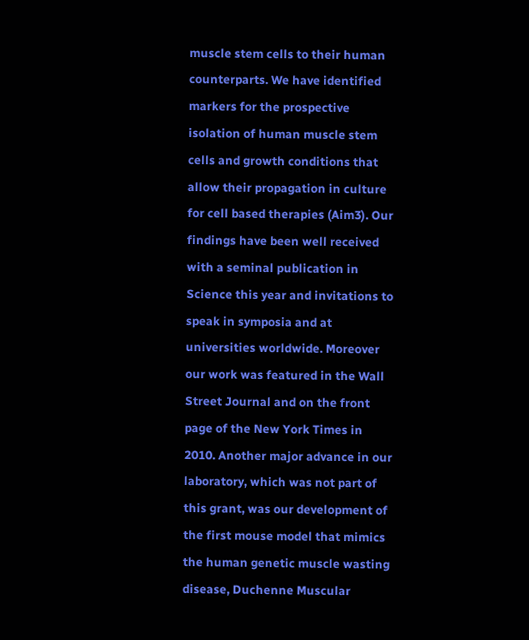muscle stem cells to their human counterparts. We have identified markers for the prospective isolation of human muscle stem cells and growth conditions that allow their propagation in culture for cell based therapies (Aim3). Our findings have been well received with a seminal publication in Science this year and invitations to speak in symposia and at universities worldwide. Moreover our work was featured in the Wall Street Journal and on the front page of the New York Times in 2010. Another major advance in our laboratory, which was not part of this grant, was our development of the first mouse model that mimics the human genetic muscle wasting disease, Duchenne Muscular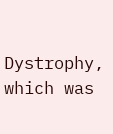Dystrophy, which was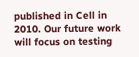published in Cell in 2010. Our future work will focus on testing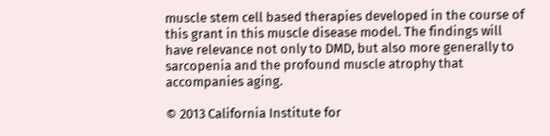muscle stem cell based therapies developed in the course of this grant in this muscle disease model. The findings will have relevance not only to DMD, but also more generally to sarcopenia and the profound muscle atrophy that accompanies aging.

© 2013 California Institute for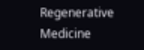Regenerative Medicine